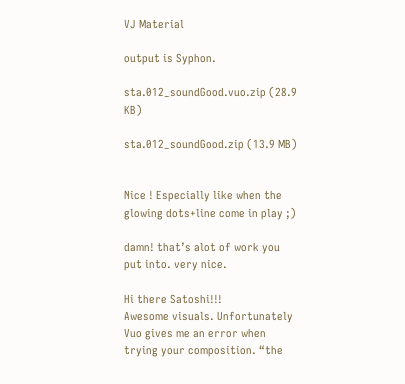VJ Material

output is Syphon.

sta.012_soundGood.vuo.zip (28.9 KB)

sta.012_soundGood.zip (13.9 MB)


Nice ! Especially like when the glowing dots+line come in play ;)

damn! that’s alot of work you put into. very nice.

Hi there Satoshi!!!
Awesome visuals. Unfortunately Vuo gives me an error when trying your composition. “the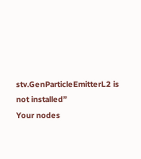stv.GenParticleEmitterL2 is not installed”
Your nodes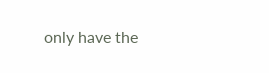only have the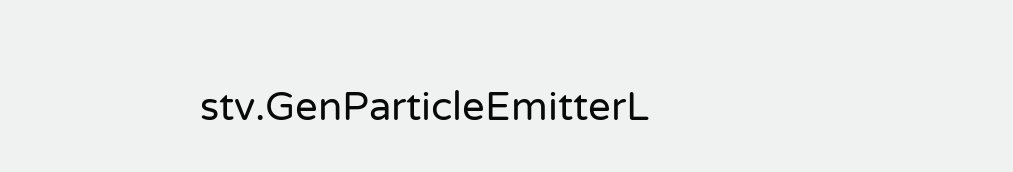stv.GenParticleEmitterL